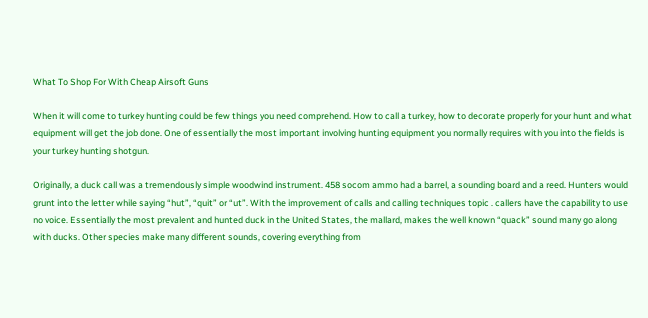What To Shop For With Cheap Airsoft Guns

When it will come to turkey hunting could be few things you need comprehend. How to call a turkey, how to decorate properly for your hunt and what equipment will get the job done. One of essentially the most important involving hunting equipment you normally requires with you into the fields is your turkey hunting shotgun.

Originally, a duck call was a tremendously simple woodwind instrument. 458 socom ammo had a barrel, a sounding board and a reed. Hunters would grunt into the letter while saying “hut”, “quit” or “ut”. With the improvement of calls and calling techniques topic . callers have the capability to use no voice. Essentially the most prevalent and hunted duck in the United States, the mallard, makes the well known “quack” sound many go along with ducks. Other species make many different sounds, covering everything from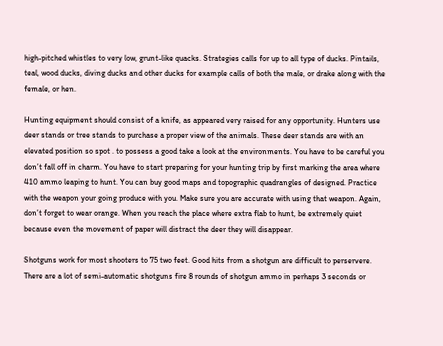high-pitched whistles to very low, grunt-like quacks. Strategies calls for up to all type of ducks. Pintails, teal, wood ducks, diving ducks and other ducks for example calls of both the male, or drake along with the female, or hen.

Hunting equipment should consist of a knife, as appeared very raised for any opportunity. Hunters use deer stands or tree stands to purchase a proper view of the animals. These deer stands are with an elevated position so spot . to possess a good take a look at the environments. You have to be careful you don’t fall off in charm. You have to start preparing for your hunting trip by first marking the area where 410 ammo leaping to hunt. You can buy good maps and topographic quadrangles of designed. Practice with the weapon your going produce with you. Make sure you are accurate with using that weapon. Again, don’t forget to wear orange. When you reach the place where extra flab to hunt, be extremely quiet because even the movement of paper will distract the deer they will disappear.

Shotguns work for most shooters to 75 two feet. Good hits from a shotgun are difficult to perservere. There are a lot of semi-automatic shotguns fire 8 rounds of shotgun ammo in perhaps 3 seconds or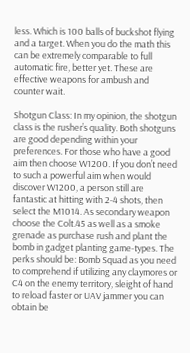less. Which is 100 balls of buckshot flying and a target. When you do the math this can be extremely comparable to full automatic fire, better yet. These are effective weapons for ambush and counter wait.

Shotgun Class: In my opinion, the shotgun class is the rusher’s quality. Both shotguns are good depending within your preferences. For those who have a good aim then choose W1200. If you don’t need to such a powerful aim when would discover W1200, a person still are fantastic at hitting with 2-4 shots, then select the M1014. As secondary weapon choose the Colt.45 as well as a smoke grenade as purchase rush and plant the bomb in gadget planting game-types. The perks should be: Bomb Squad as you need to comprehend if utilizing any claymores or C4 on the enemy territory, sleight of hand to reload faster or UAV jammer you can obtain be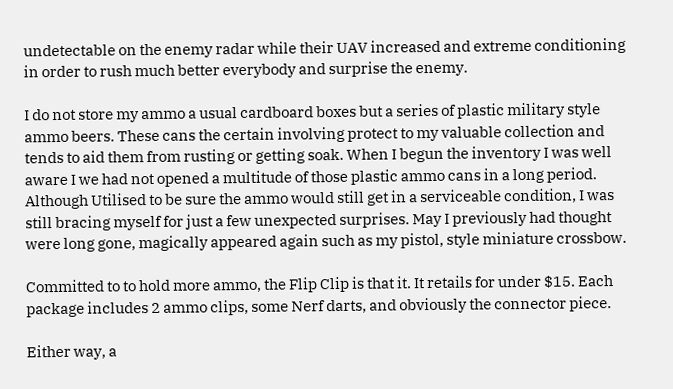undetectable on the enemy radar while their UAV increased and extreme conditioning in order to rush much better everybody and surprise the enemy.

I do not store my ammo a usual cardboard boxes but a series of plastic military style ammo beers. These cans the certain involving protect to my valuable collection and tends to aid them from rusting or getting soak. When I begun the inventory I was well aware I we had not opened a multitude of those plastic ammo cans in a long period. Although Utilised to be sure the ammo would still get in a serviceable condition, I was still bracing myself for just a few unexpected surprises. May I previously had thought were long gone, magically appeared again such as my pistol, style miniature crossbow.

Committed to to hold more ammo, the Flip Clip is that it. It retails for under $15. Each package includes 2 ammo clips, some Nerf darts, and obviously the connector piece.

Either way, a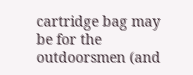cartridge bag may be for the outdoorsmen (and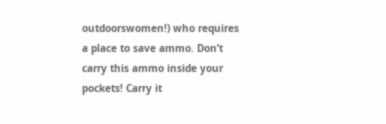outdoorswomen!) who requires a place to save ammo. Don’t carry this ammo inside your pockets! Carry it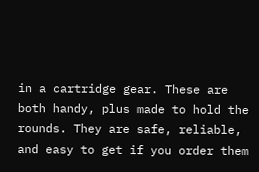in a cartridge gear. These are both handy, plus made to hold the rounds. They are safe, reliable, and easy to get if you order them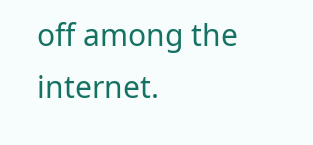off among the internet.